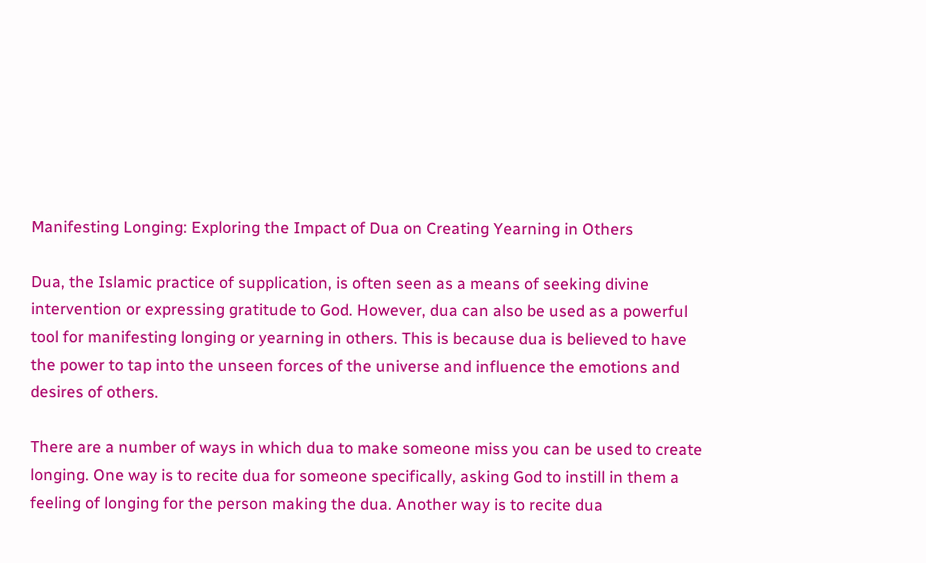Manifesting Longing: Exploring the Impact of Dua on Creating Yearning in Others

Dua, the Islamic practice of supplication, is often seen as a means of seeking divine intervention or expressing gratitude to God. However, dua can also be used as a powerful tool for manifesting longing or yearning in others. This is because dua is believed to have the power to tap into the unseen forces of the universe and influence the emotions and desires of others.

There are a number of ways in which dua to make someone miss you can be used to create longing. One way is to recite dua for someone specifically, asking God to instill in them a feeling of longing for the person making the dua. Another way is to recite dua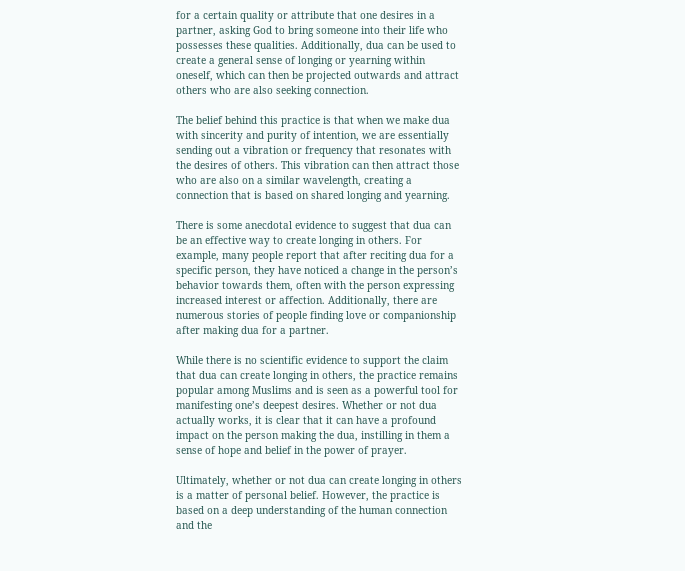for a certain quality or attribute that one desires in a partner, asking God to bring someone into their life who possesses these qualities. Additionally, dua can be used to create a general sense of longing or yearning within oneself, which can then be projected outwards and attract others who are also seeking connection.

The belief behind this practice is that when we make dua with sincerity and purity of intention, we are essentially sending out a vibration or frequency that resonates with the desires of others. This vibration can then attract those who are also on a similar wavelength, creating a connection that is based on shared longing and yearning.

There is some anecdotal evidence to suggest that dua can be an effective way to create longing in others. For example, many people report that after reciting dua for a specific person, they have noticed a change in the person’s behavior towards them, often with the person expressing increased interest or affection. Additionally, there are numerous stories of people finding love or companionship after making dua for a partner.

While there is no scientific evidence to support the claim that dua can create longing in others, the practice remains popular among Muslims and is seen as a powerful tool for manifesting one’s deepest desires. Whether or not dua actually works, it is clear that it can have a profound impact on the person making the dua, instilling in them a sense of hope and belief in the power of prayer.

Ultimately, whether or not dua can create longing in others is a matter of personal belief. However, the practice is based on a deep understanding of the human connection and the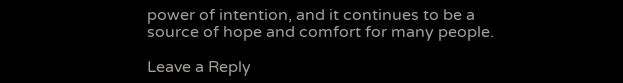power of intention, and it continues to be a source of hope and comfort for many people.

Leave a Reply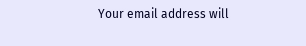Your email address will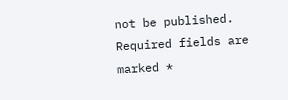not be published. Required fields are marked *